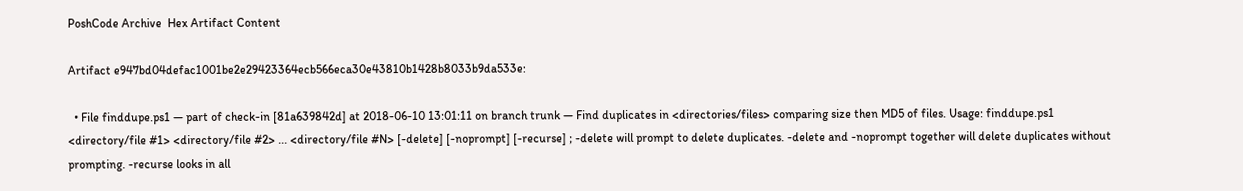PoshCode Archive  Hex Artifact Content

Artifact e947bd04defac1001be2e29423364ecb566eca30e43810b1428b8033b9da533e:

  • File finddupe.ps1 — part of check-in [81a639842d] at 2018-06-10 13:01:11 on branch trunk — Find duplicates in <directories/files> comparing size then MD5 of files. Usage: finddupe.ps1 <directory/file #1> <directory/file #2> ... <directory/file #N> [-delete] [-noprompt] [-recurse] ; -delete will prompt to delete duplicates. -delete and -noprompt together will delete duplicates without prompting. -recurse looks in all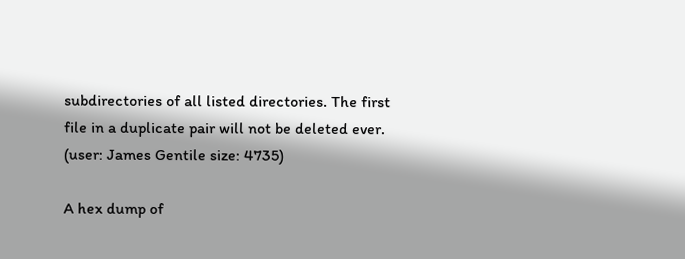subdirectories of all listed directories. The first file in a duplicate pair will not be deleted ever. (user: James Gentile size: 4735)

A hex dump of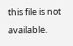this file is not available.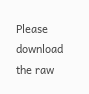Please download the raw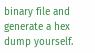binary file and generate a hex dump yourself.